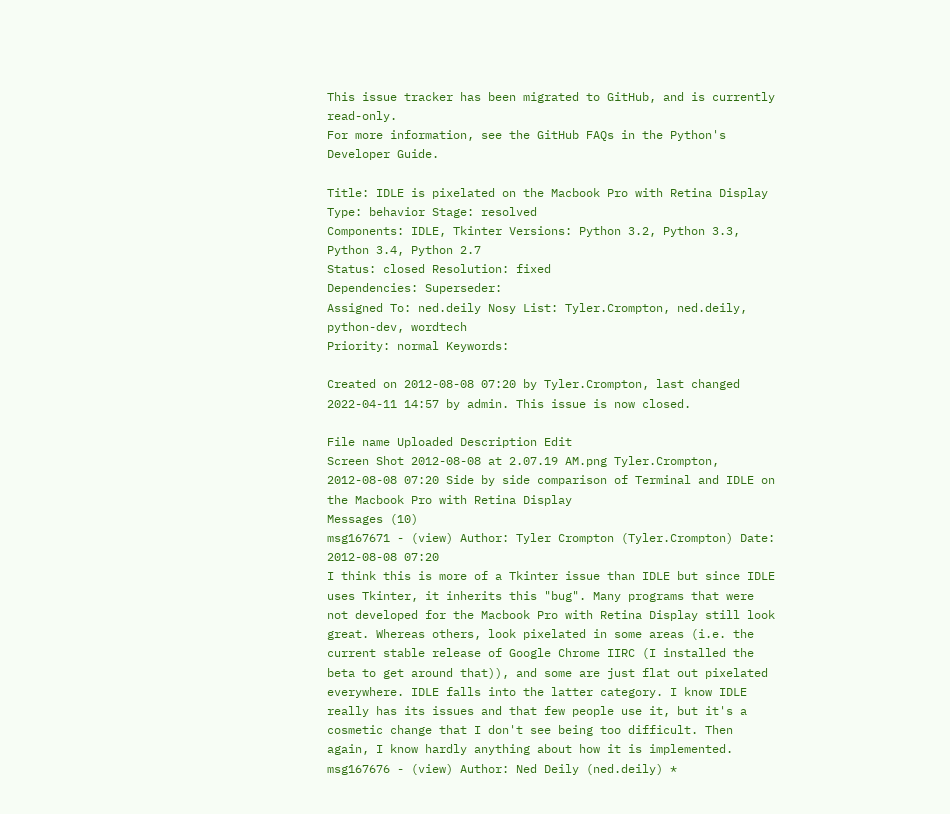This issue tracker has been migrated to GitHub, and is currently read-only.
For more information, see the GitHub FAQs in the Python's Developer Guide.

Title: IDLE is pixelated on the Macbook Pro with Retina Display
Type: behavior Stage: resolved
Components: IDLE, Tkinter Versions: Python 3.2, Python 3.3, Python 3.4, Python 2.7
Status: closed Resolution: fixed
Dependencies: Superseder:
Assigned To: ned.deily Nosy List: Tyler.Crompton, ned.deily, python-dev, wordtech
Priority: normal Keywords:

Created on 2012-08-08 07:20 by Tyler.Crompton, last changed 2022-04-11 14:57 by admin. This issue is now closed.

File name Uploaded Description Edit
Screen Shot 2012-08-08 at 2.07.19 AM.png Tyler.Crompton, 2012-08-08 07:20 Side by side comparison of Terminal and IDLE on the Macbook Pro with Retina Display
Messages (10)
msg167671 - (view) Author: Tyler Crompton (Tyler.Crompton) Date: 2012-08-08 07:20
I think this is more of a Tkinter issue than IDLE but since IDLE uses Tkinter, it inherits this "bug". Many programs that were not developed for the Macbook Pro with Retina Display still look great. Whereas others, look pixelated in some areas (i.e. the current stable release of Google Chrome IIRC (I installed the beta to get around that)), and some are just flat out pixelated everywhere. IDLE falls into the latter category. I know IDLE really has its issues and that few people use it, but it's a cosmetic change that I don't see being too difficult. Then again, I know hardly anything about how it is implemented.
msg167676 - (view) Author: Ned Deily (ned.deily) *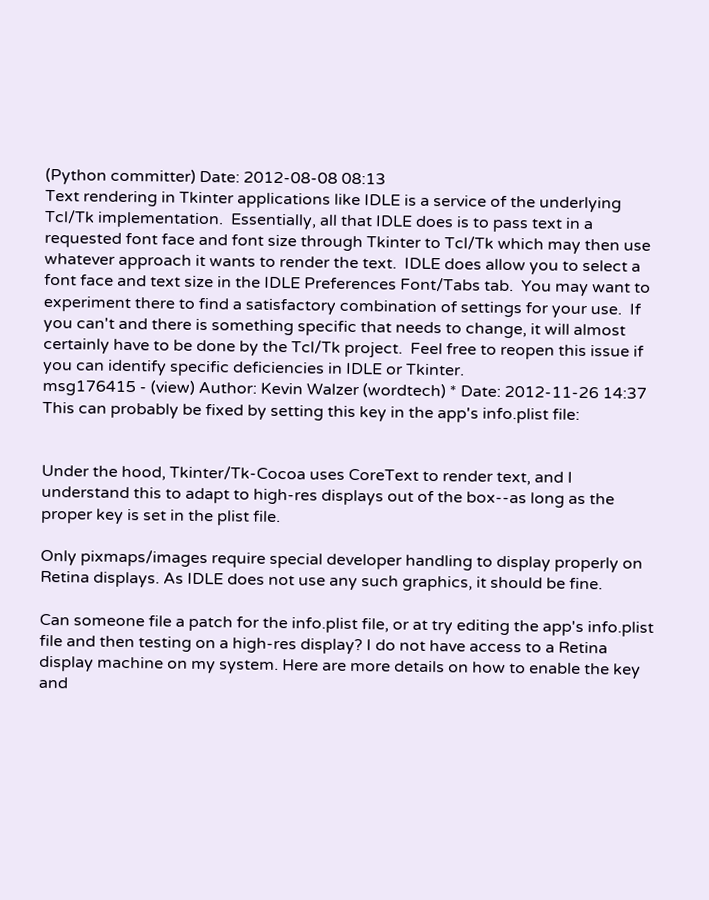(Python committer) Date: 2012-08-08 08:13
Text rendering in Tkinter applications like IDLE is a service of the underlying Tcl/Tk implementation.  Essentially, all that IDLE does is to pass text in a requested font face and font size through Tkinter to Tcl/Tk which may then use whatever approach it wants to render the text.  IDLE does allow you to select a font face and text size in the IDLE Preferences Font/Tabs tab.  You may want to experiment there to find a satisfactory combination of settings for your use.  If you can't and there is something specific that needs to change, it will almost certainly have to be done by the Tcl/Tk project.  Feel free to reopen this issue if you can identify specific deficiencies in IDLE or Tkinter.
msg176415 - (view) Author: Kevin Walzer (wordtech) * Date: 2012-11-26 14:37
This can probably be fixed by setting this key in the app's info.plist file:


Under the hood, Tkinter/Tk-Cocoa uses CoreText to render text, and I understand this to adapt to high-res displays out of the box--as long as the proper key is set in the plist file.

Only pixmaps/images require special developer handling to display properly on Retina displays. As IDLE does not use any such graphics, it should be fine.

Can someone file a patch for the info.plist file, or at try editing the app's info.plist file and then testing on a high-res display? I do not have access to a Retina display machine on my system. Here are more details on how to enable the key and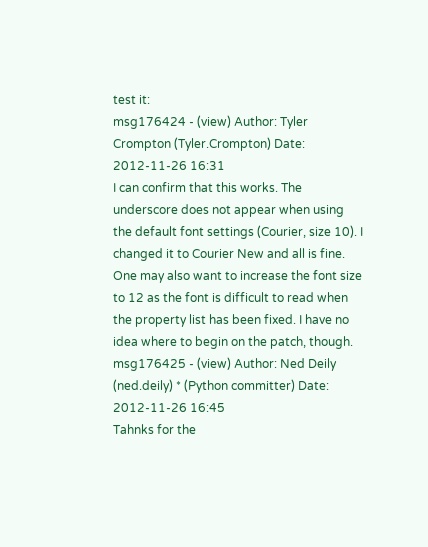test it:
msg176424 - (view) Author: Tyler Crompton (Tyler.Crompton) Date: 2012-11-26 16:31
I can confirm that this works. The underscore does not appear when using the default font settings (Courier, size 10). I changed it to Courier New and all is fine. One may also want to increase the font size to 12 as the font is difficult to read when the property list has been fixed. I have no idea where to begin on the patch, though.
msg176425 - (view) Author: Ned Deily (ned.deily) * (Python committer) Date: 2012-11-26 16:45
Tahnks for the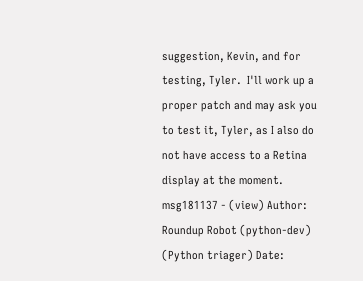suggestion, Kevin, and for testing, Tyler.  I'll work up a proper patch and may ask you to test it, Tyler, as I also do not have access to a Retina display at the moment.
msg181137 - (view) Author: Roundup Robot (python-dev) (Python triager) Date: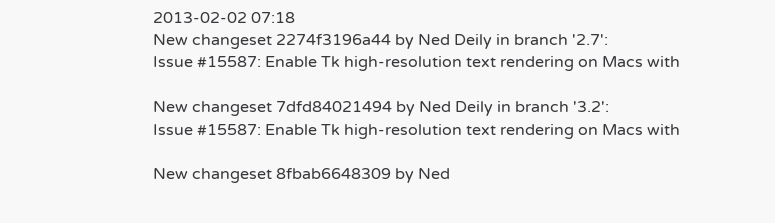2013-02-02 07:18
New changeset 2274f3196a44 by Ned Deily in branch '2.7':
Issue #15587: Enable Tk high-resolution text rendering on Macs with

New changeset 7dfd84021494 by Ned Deily in branch '3.2':
Issue #15587: Enable Tk high-resolution text rendering on Macs with

New changeset 8fbab6648309 by Ned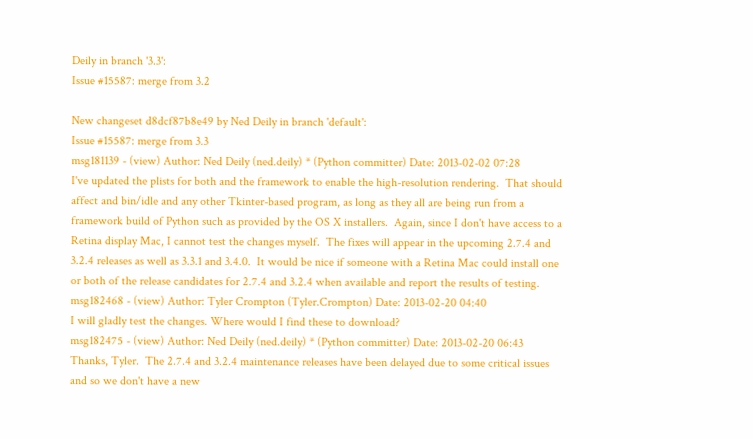Deily in branch '3.3':
Issue #15587: merge from 3.2

New changeset d8dcf87b8e49 by Ned Deily in branch 'default':
Issue #15587: merge from 3.3
msg181139 - (view) Author: Ned Deily (ned.deily) * (Python committer) Date: 2013-02-02 07:28
I've updated the plists for both and the framework to enable the high-resolution rendering.  That should affect and bin/idle and any other Tkinter-based program, as long as they all are being run from a framework build of Python such as provided by the OS X installers.  Again, since I don't have access to a Retina display Mac, I cannot test the changes myself.  The fixes will appear in the upcoming 2.7.4 and 3.2.4 releases as well as 3.3.1 and 3.4.0.  It would be nice if someone with a Retina Mac could install one or both of the release candidates for 2.7.4 and 3.2.4 when available and report the results of testing.
msg182468 - (view) Author: Tyler Crompton (Tyler.Crompton) Date: 2013-02-20 04:40
I will gladly test the changes. Where would I find these to download?
msg182475 - (view) Author: Ned Deily (ned.deily) * (Python committer) Date: 2013-02-20 06:43
Thanks, Tyler.  The 2.7.4 and 3.2.4 maintenance releases have been delayed due to some critical issues and so we don't have a new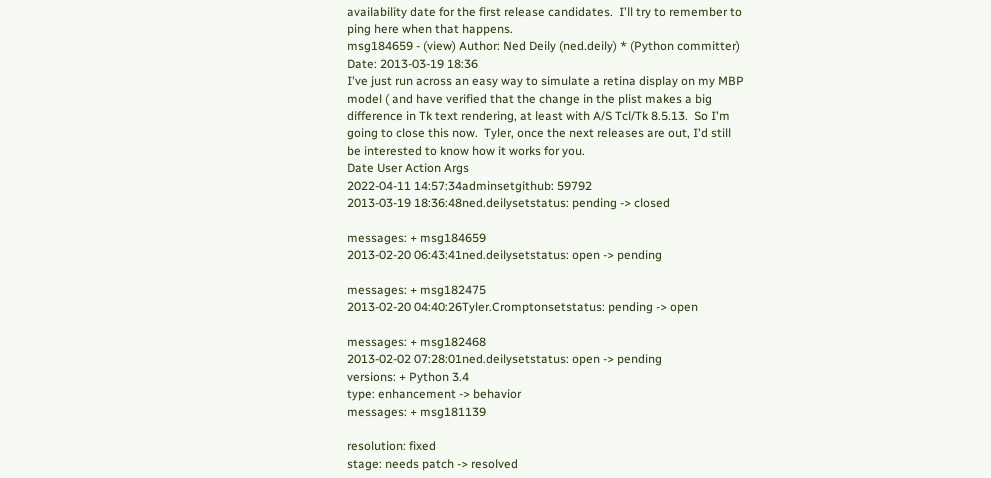availability date for the first release candidates.  I'll try to remember to ping here when that happens.
msg184659 - (view) Author: Ned Deily (ned.deily) * (Python committer) Date: 2013-03-19 18:36
I've just run across an easy way to simulate a retina display on my MBP model ( and have verified that the change in the plist makes a big difference in Tk text rendering, at least with A/S Tcl/Tk 8.5.13.  So I'm going to close this now.  Tyler, once the next releases are out, I'd still be interested to know how it works for you.
Date User Action Args
2022-04-11 14:57:34adminsetgithub: 59792
2013-03-19 18:36:48ned.deilysetstatus: pending -> closed

messages: + msg184659
2013-02-20 06:43:41ned.deilysetstatus: open -> pending

messages: + msg182475
2013-02-20 04:40:26Tyler.Cromptonsetstatus: pending -> open

messages: + msg182468
2013-02-02 07:28:01ned.deilysetstatus: open -> pending
versions: + Python 3.4
type: enhancement -> behavior
messages: + msg181139

resolution: fixed
stage: needs patch -> resolved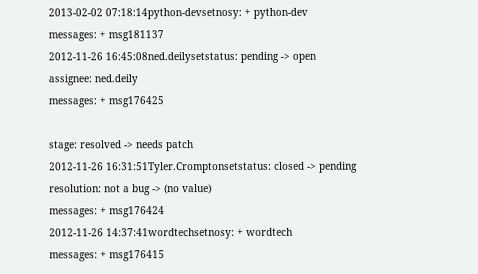2013-02-02 07:18:14python-devsetnosy: + python-dev
messages: + msg181137
2012-11-26 16:45:08ned.deilysetstatus: pending -> open
assignee: ned.deily
messages: + msg176425

stage: resolved -> needs patch
2012-11-26 16:31:51Tyler.Cromptonsetstatus: closed -> pending
resolution: not a bug -> (no value)
messages: + msg176424
2012-11-26 14:37:41wordtechsetnosy: + wordtech
messages: + msg176415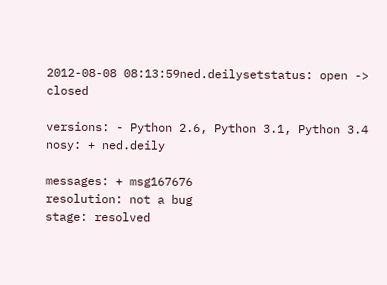2012-08-08 08:13:59ned.deilysetstatus: open -> closed

versions: - Python 2.6, Python 3.1, Python 3.4
nosy: + ned.deily

messages: + msg167676
resolution: not a bug
stage: resolved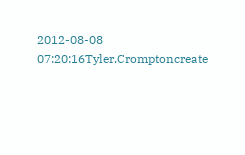2012-08-08 07:20:16Tyler.Cromptoncreate